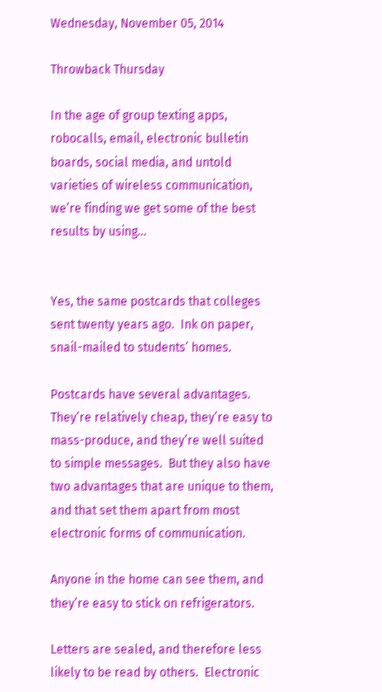Wednesday, November 05, 2014

Throwback Thursday

In the age of group texting apps, robocalls, email, electronic bulletin boards, social media, and untold varieties of wireless communication, we’re finding we get some of the best results by using…


Yes, the same postcards that colleges sent twenty years ago.  Ink on paper, snail-mailed to students’ homes.

Postcards have several advantages.  They’re relatively cheap, they’re easy to mass-produce, and they’re well suited to simple messages.  But they also have two advantages that are unique to them, and that set them apart from most electronic forms of communication.

Anyone in the home can see them, and they’re easy to stick on refrigerators.

Letters are sealed, and therefore less likely to be read by others.  Electronic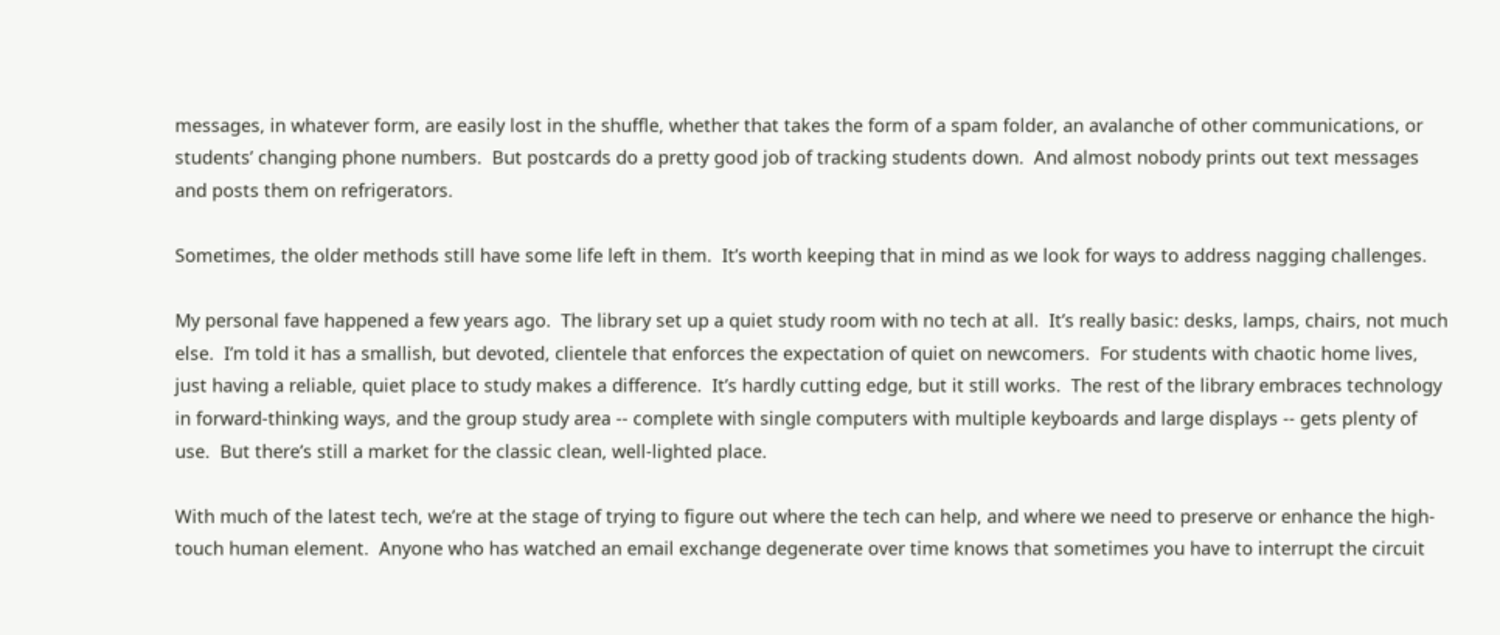messages, in whatever form, are easily lost in the shuffle, whether that takes the form of a spam folder, an avalanche of other communications, or students’ changing phone numbers.  But postcards do a pretty good job of tracking students down.  And almost nobody prints out text messages and posts them on refrigerators.

Sometimes, the older methods still have some life left in them.  It’s worth keeping that in mind as we look for ways to address nagging challenges.

My personal fave happened a few years ago.  The library set up a quiet study room with no tech at all.  It’s really basic: desks, lamps, chairs, not much else.  I’m told it has a smallish, but devoted, clientele that enforces the expectation of quiet on newcomers.  For students with chaotic home lives, just having a reliable, quiet place to study makes a difference.  It’s hardly cutting edge, but it still works.  The rest of the library embraces technology in forward-thinking ways, and the group study area -- complete with single computers with multiple keyboards and large displays -- gets plenty of use.  But there’s still a market for the classic clean, well-lighted place.

With much of the latest tech, we’re at the stage of trying to figure out where the tech can help, and where we need to preserve or enhance the high-touch human element.  Anyone who has watched an email exchange degenerate over time knows that sometimes you have to interrupt the circuit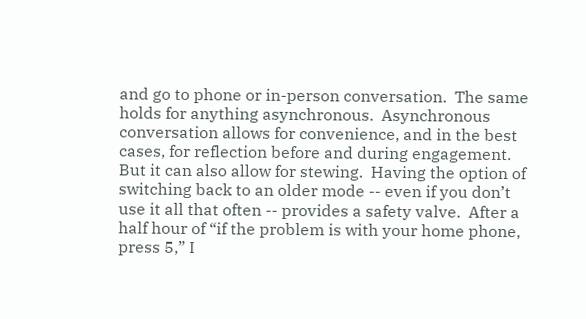and go to phone or in-person conversation.  The same holds for anything asynchronous.  Asynchronous conversation allows for convenience, and in the best cases, for reflection before and during engagement.  But it can also allow for stewing.  Having the option of switching back to an older mode -- even if you don’t use it all that often -- provides a safety valve.  After a half hour of “if the problem is with your home phone, press 5,” I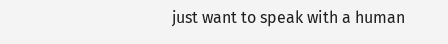just want to speak with a human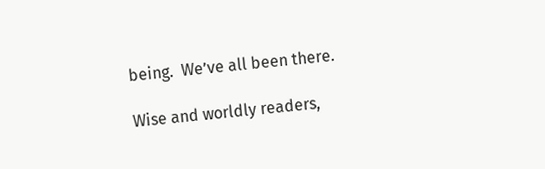being.  We’ve all been there.

Wise and worldly readers,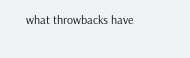what throwbacks have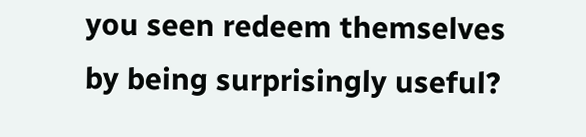you seen redeem themselves by being surprisingly useful?